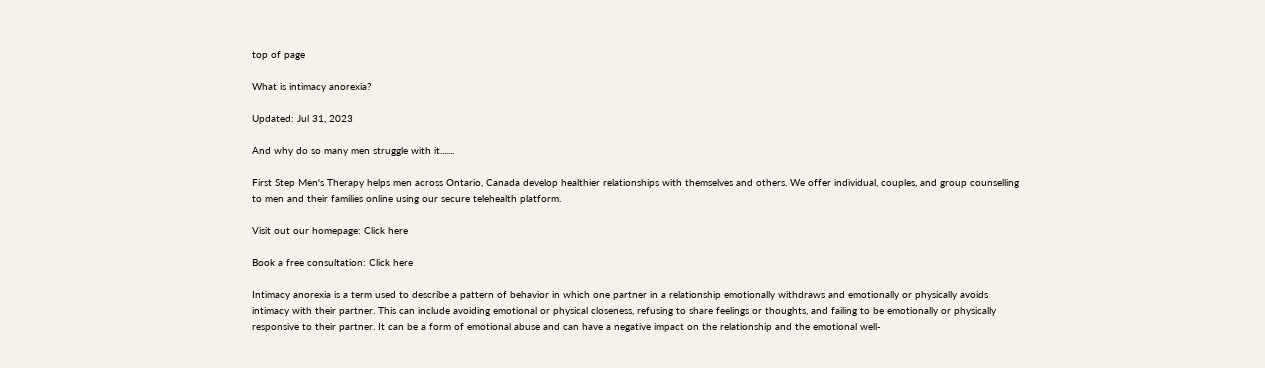top of page

What is intimacy anorexia?

Updated: Jul 31, 2023

And why do so many men struggle with it.......

First Step Men's Therapy helps men across Ontario, Canada develop healthier relationships with themselves and others. We offer individual, couples, and group counselling to men and their families online using our secure telehealth platform.

Visit out our homepage: Click here

Book a free consultation: Click here

Intimacy anorexia is a term used to describe a pattern of behavior in which one partner in a relationship emotionally withdraws and emotionally or physically avoids intimacy with their partner. This can include avoiding emotional or physical closeness, refusing to share feelings or thoughts, and failing to be emotionally or physically responsive to their partner. It can be a form of emotional abuse and can have a negative impact on the relationship and the emotional well-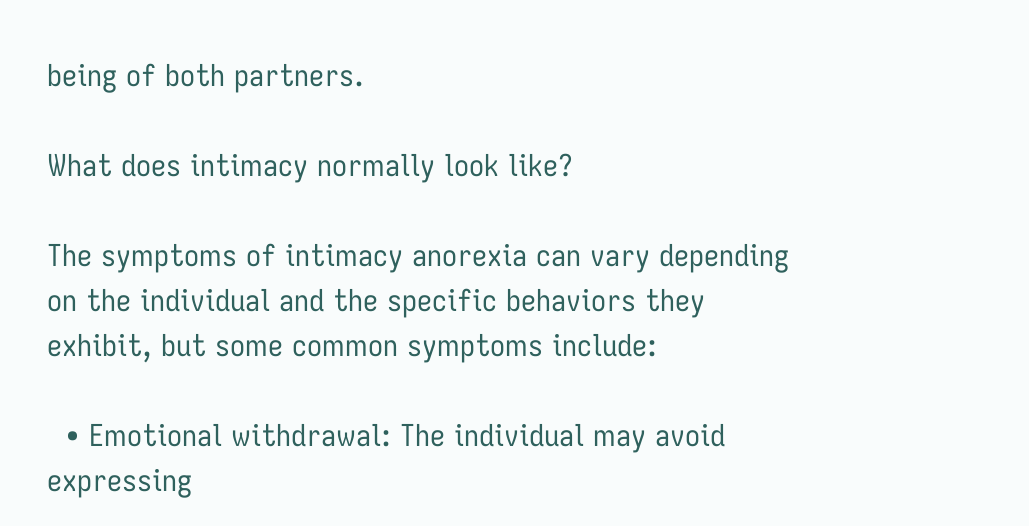being of both partners.

What does intimacy normally look like?

The symptoms of intimacy anorexia can vary depending on the individual and the specific behaviors they exhibit, but some common symptoms include:

  • Emotional withdrawal: The individual may avoid expressing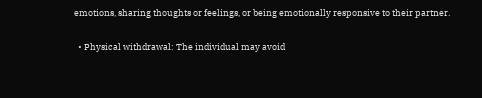emotions, sharing thoughts or feelings, or being emotionally responsive to their partner.

  • Physical withdrawal: The individual may avoid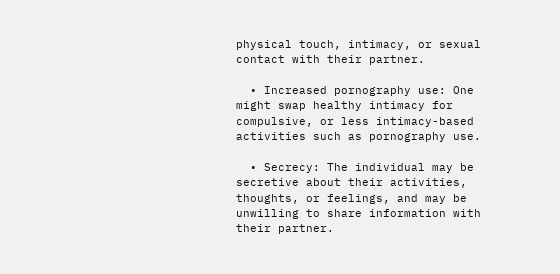physical touch, intimacy, or sexual contact with their partner.

  • Increased pornography use: One might swap healthy intimacy for compulsive, or less intimacy-based activities such as pornography use.

  • Secrecy: The individual may be secretive about their activities, thoughts, or feelings, and may be unwilling to share information with their partner.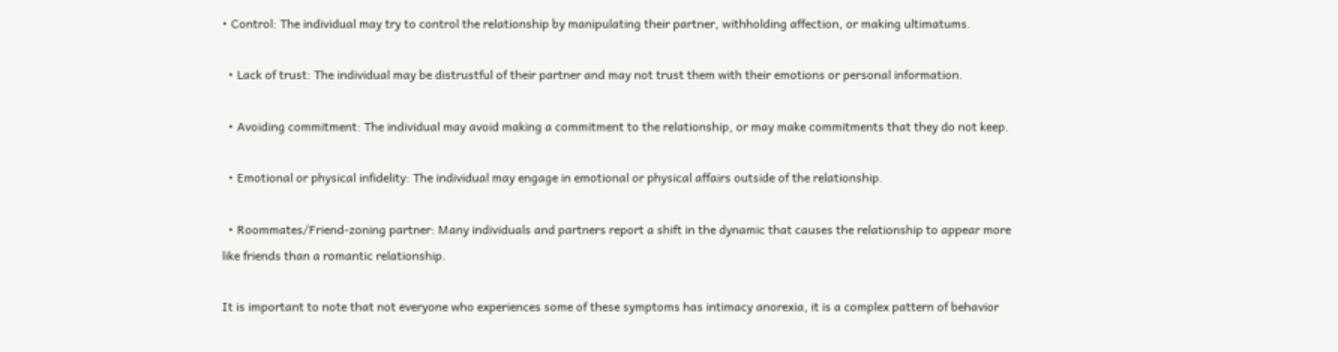• Control: The individual may try to control the relationship by manipulating their partner, withholding affection, or making ultimatums.

  • Lack of trust: The individual may be distrustful of their partner and may not trust them with their emotions or personal information.

  • Avoiding commitment: The individual may avoid making a commitment to the relationship, or may make commitments that they do not keep.

  • Emotional or physical infidelity: The individual may engage in emotional or physical affairs outside of the relationship.

  • Roommates/Friend-zoning partner: Many individuals and partners report a shift in the dynamic that causes the relationship to appear more like friends than a romantic relationship.

It is important to note that not everyone who experiences some of these symptoms has intimacy anorexia, it is a complex pattern of behavior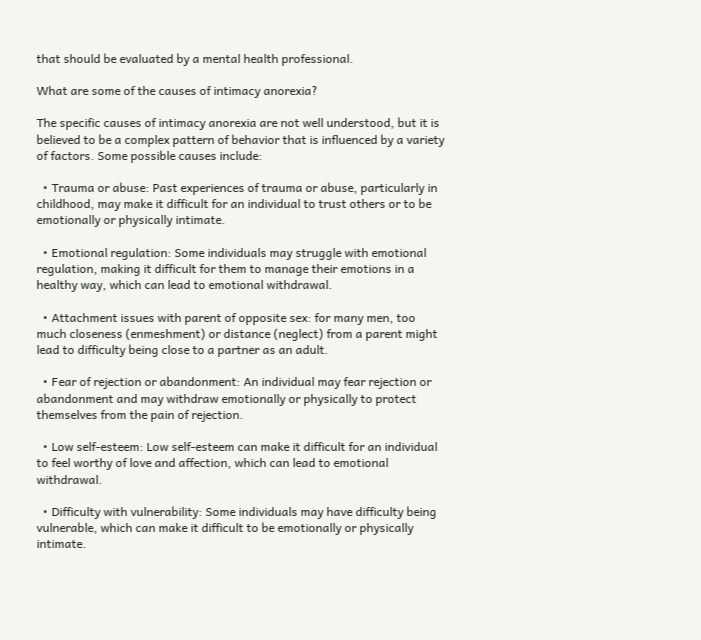that should be evaluated by a mental health professional.

What are some of the causes of intimacy anorexia?

The specific causes of intimacy anorexia are not well understood, but it is believed to be a complex pattern of behavior that is influenced by a variety of factors. Some possible causes include:

  • Trauma or abuse: Past experiences of trauma or abuse, particularly in childhood, may make it difficult for an individual to trust others or to be emotionally or physically intimate.

  • Emotional regulation: Some individuals may struggle with emotional regulation, making it difficult for them to manage their emotions in a healthy way, which can lead to emotional withdrawal.

  • Attachment issues with parent of opposite sex: for many men, too much closeness (enmeshment) or distance (neglect) from a parent might lead to difficulty being close to a partner as an adult.

  • Fear of rejection or abandonment: An individual may fear rejection or abandonment and may withdraw emotionally or physically to protect themselves from the pain of rejection.

  • Low self-esteem: Low self-esteem can make it difficult for an individual to feel worthy of love and affection, which can lead to emotional withdrawal.

  • Difficulty with vulnerability: Some individuals may have difficulty being vulnerable, which can make it difficult to be emotionally or physically intimate.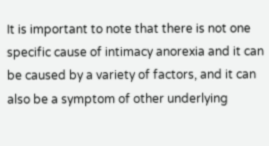It is important to note that there is not one specific cause of intimacy anorexia and it can be caused by a variety of factors, and it can also be a symptom of other underlying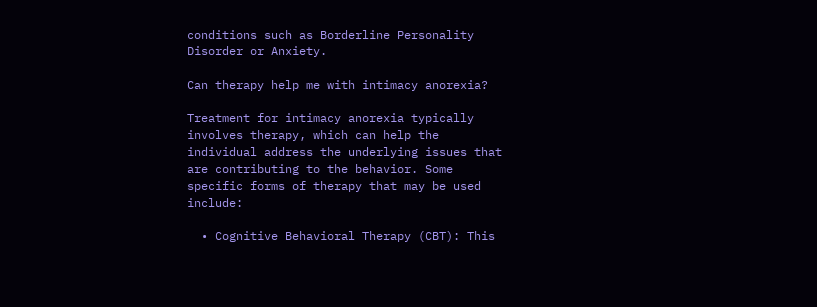conditions such as Borderline Personality Disorder or Anxiety.

Can therapy help me with intimacy anorexia?

Treatment for intimacy anorexia typically involves therapy, which can help the individual address the underlying issues that are contributing to the behavior. Some specific forms of therapy that may be used include:

  • Cognitive Behavioral Therapy (CBT): This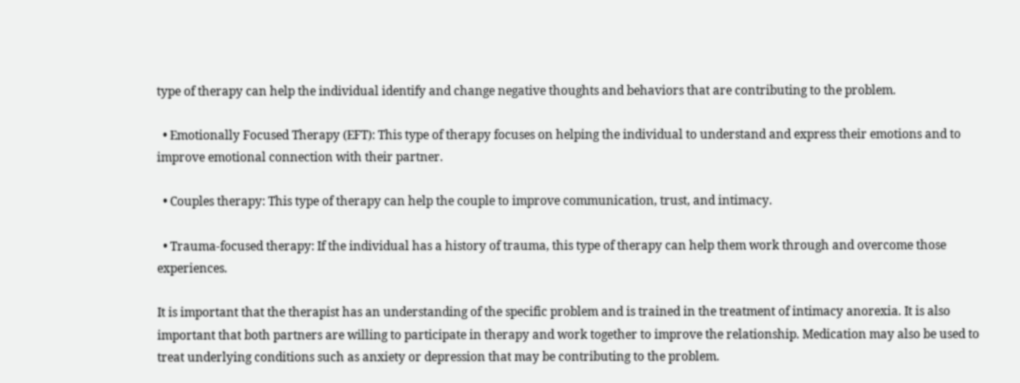type of therapy can help the individual identify and change negative thoughts and behaviors that are contributing to the problem.

  • Emotionally Focused Therapy (EFT): This type of therapy focuses on helping the individual to understand and express their emotions and to improve emotional connection with their partner.

  • Couples therapy: This type of therapy can help the couple to improve communication, trust, and intimacy.

  • Trauma-focused therapy: If the individual has a history of trauma, this type of therapy can help them work through and overcome those experiences.

It is important that the therapist has an understanding of the specific problem and is trained in the treatment of intimacy anorexia. It is also important that both partners are willing to participate in therapy and work together to improve the relationship. Medication may also be used to treat underlying conditions such as anxiety or depression that may be contributing to the problem.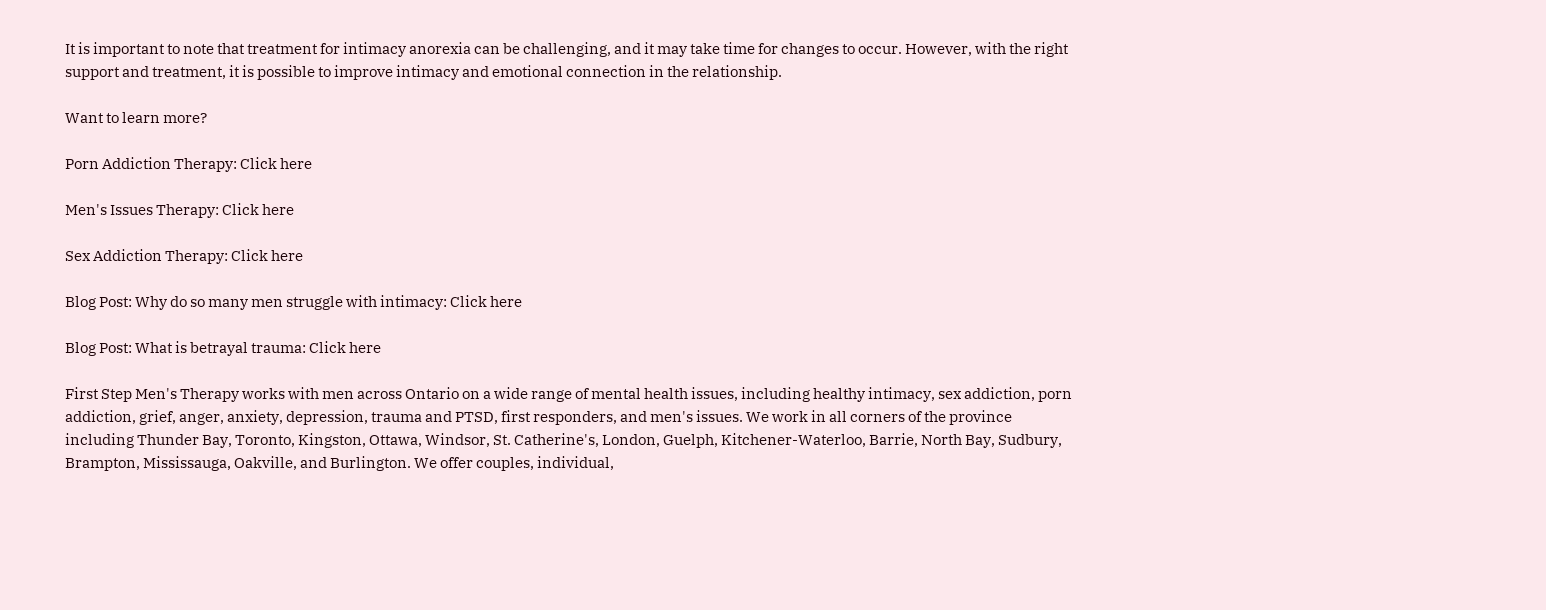It is important to note that treatment for intimacy anorexia can be challenging, and it may take time for changes to occur. However, with the right support and treatment, it is possible to improve intimacy and emotional connection in the relationship.

Want to learn more?

Porn Addiction Therapy: Click here

Men's Issues Therapy: Click here

Sex Addiction Therapy: Click here

Blog Post: Why do so many men struggle with intimacy: Click here

Blog Post: What is betrayal trauma: Click here

First Step Men's Therapy works with men across Ontario on a wide range of mental health issues, including healthy intimacy, sex addiction, porn addiction, grief, anger, anxiety, depression, trauma and PTSD, first responders, and men's issues. We work in all corners of the province including Thunder Bay, Toronto, Kingston, Ottawa, Windsor, St. Catherine's, London, Guelph, Kitchener-Waterloo, Barrie, North Bay, Sudbury, Brampton, Mississauga, Oakville, and Burlington. We offer couples, individual,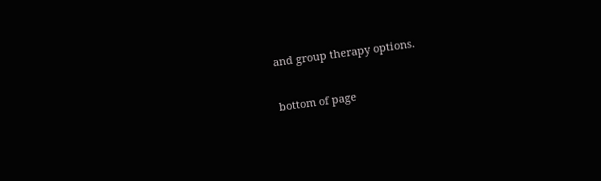and group therapy options.

bottom of page